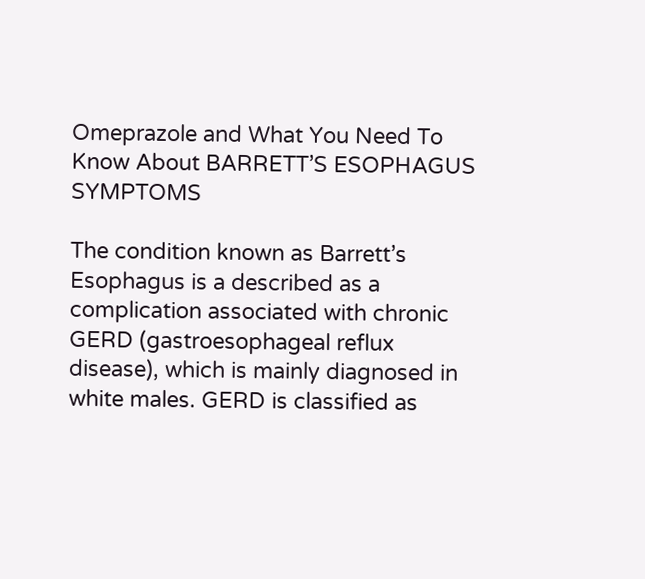Omeprazole and What You Need To Know About BARRETT’S ESOPHAGUS SYMPTOMS

The condition known as Barrett’s Esophagus is a described as a complication associated with chronic GERD (gastroesophageal reflux disease), which is mainly diagnosed in white males. GERD is classified as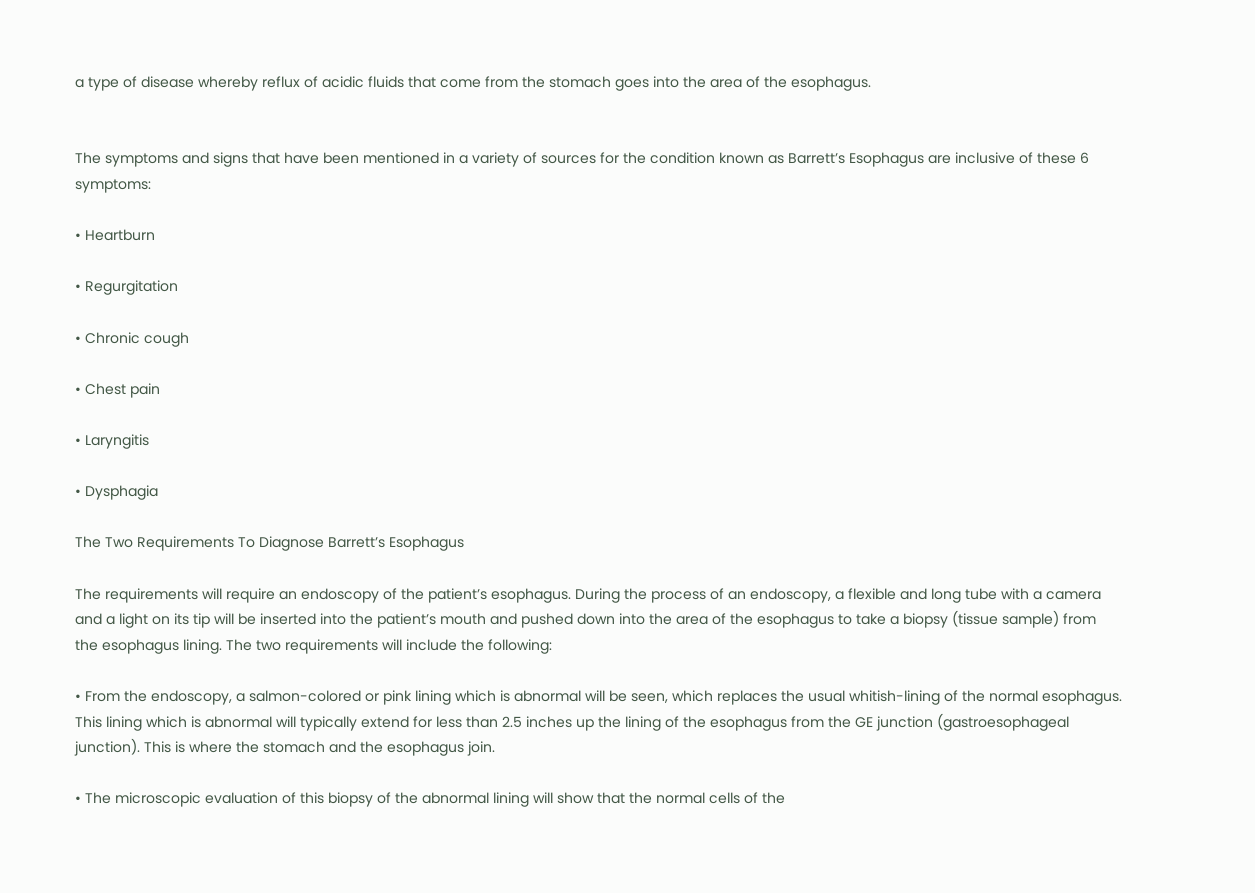a type of disease whereby reflux of acidic fluids that come from the stomach goes into the area of the esophagus.


The symptoms and signs that have been mentioned in a variety of sources for the condition known as Barrett’s Esophagus are inclusive of these 6 symptoms:

• Heartburn

• Regurgitation

• Chronic cough

• Chest pain

• Laryngitis

• Dysphagia

The Two Requirements To Diagnose Barrett’s Esophagus

The requirements will require an endoscopy of the patient’s esophagus. During the process of an endoscopy, a flexible and long tube with a camera and a light on its tip will be inserted into the patient’s mouth and pushed down into the area of the esophagus to take a biopsy (tissue sample) from the esophagus lining. The two requirements will include the following:

• From the endoscopy, a salmon-colored or pink lining which is abnormal will be seen, which replaces the usual whitish-lining of the normal esophagus. This lining which is abnormal will typically extend for less than 2.5 inches up the lining of the esophagus from the GE junction (gastroesophageal junction). This is where the stomach and the esophagus join.

• The microscopic evaluation of this biopsy of the abnormal lining will show that the normal cells of the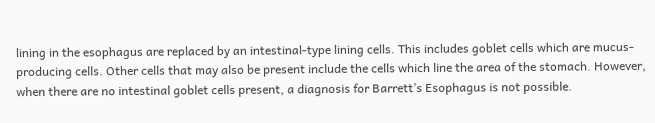lining in the esophagus are replaced by an intestinal-type lining cells. This includes goblet cells which are mucus-producing cells. Other cells that may also be present include the cells which line the area of the stomach. However, when there are no intestinal goblet cells present, a diagnosis for Barrett’s Esophagus is not possible.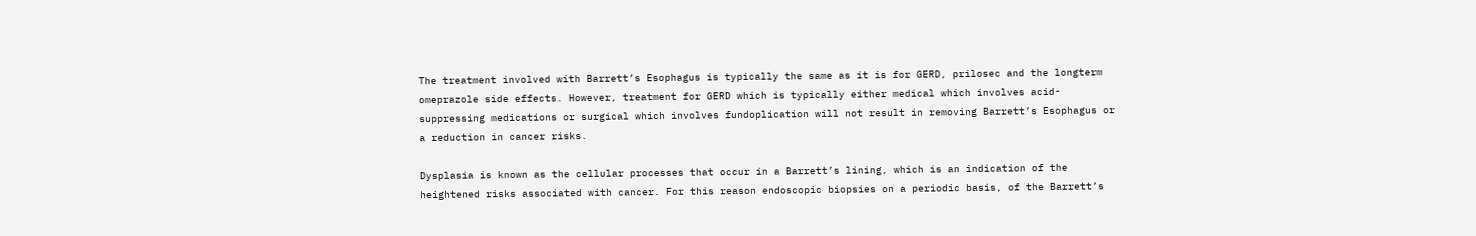The treatment involved with Barrett’s Esophagus is typically the same as it is for GERD, prilosec and the longterm omeprazole side effects. However, treatment for GERD which is typically either medical which involves acid-suppressing medications or surgical which involves fundoplication will not result in removing Barrett’s Esophagus or a reduction in cancer risks.

Dysplasia is known as the cellular processes that occur in a Barrett’s lining, which is an indication of the heightened risks associated with cancer. For this reason endoscopic biopsies on a periodic basis, of the Barrett’s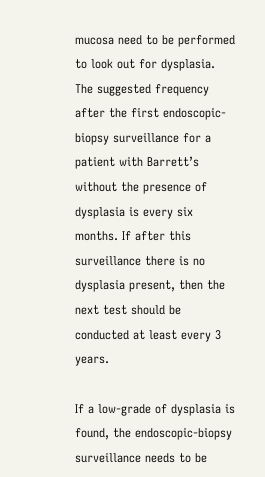mucosa need to be performed to look out for dysplasia. The suggested frequency after the first endoscopic-biopsy surveillance for a patient with Barrett’s without the presence of dysplasia is every six months. If after this surveillance there is no dysplasia present, then the next test should be conducted at least every 3 years.

If a low-grade of dysplasia is found, the endoscopic-biopsy surveillance needs to be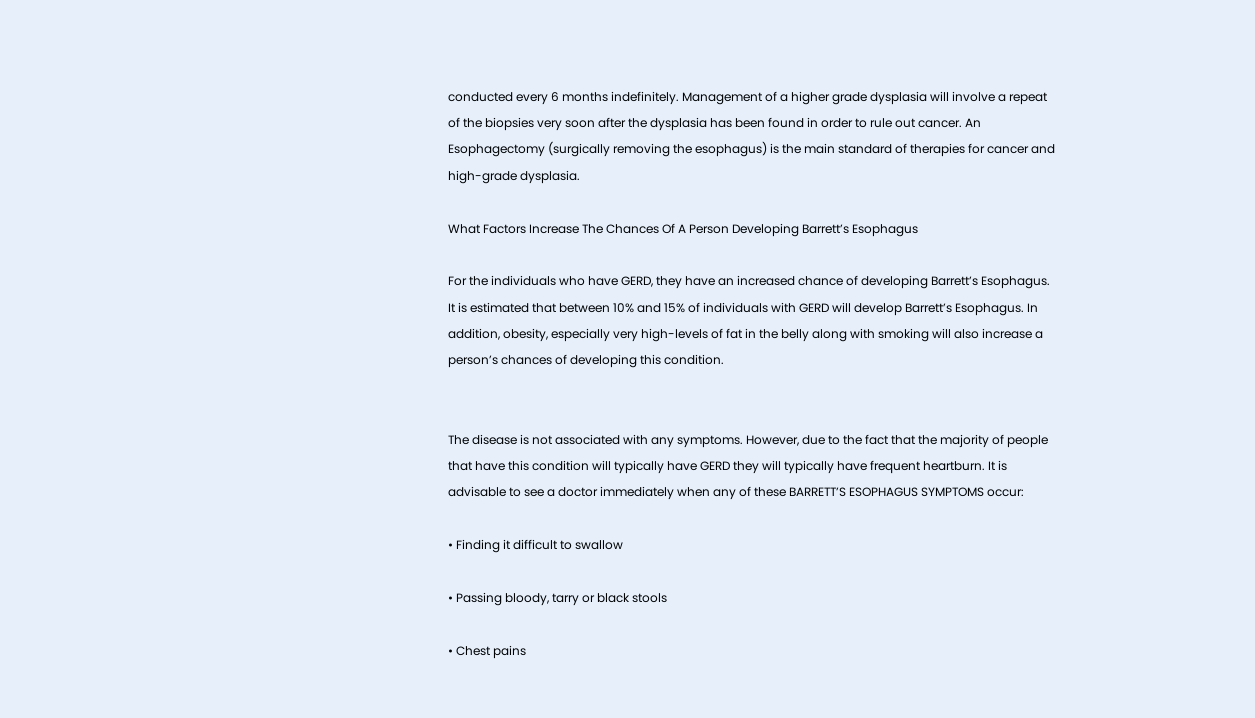conducted every 6 months indefinitely. Management of a higher grade dysplasia will involve a repeat of the biopsies very soon after the dysplasia has been found in order to rule out cancer. An Esophagectomy (surgically removing the esophagus) is the main standard of therapies for cancer and high-grade dysplasia.

What Factors Increase The Chances Of A Person Developing Barrett’s Esophagus

For the individuals who have GERD, they have an increased chance of developing Barrett’s Esophagus. It is estimated that between 10% and 15% of individuals with GERD will develop Barrett’s Esophagus. In addition, obesity, especially very high-levels of fat in the belly along with smoking will also increase a person’s chances of developing this condition.


The disease is not associated with any symptoms. However, due to the fact that the majority of people that have this condition will typically have GERD they will typically have frequent heartburn. It is advisable to see a doctor immediately when any of these BARRETT’S ESOPHAGUS SYMPTOMS occur:

• Finding it difficult to swallow

• Passing bloody, tarry or black stools

• Chest pains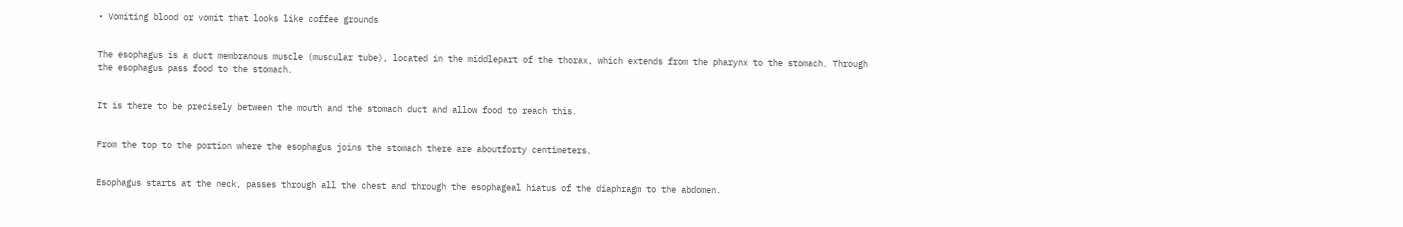• Vomiting blood or vomit that looks like coffee grounds


The esophagus is a duct membranous muscle (muscular tube), located in the middlepart of the thorax, which extends from the pharynx to the stomach. Through the esophagus pass food to the stomach.


It is there to be precisely between the mouth and the stomach duct and allow food to reach this.


From the top to the portion where the esophagus joins the stomach there are aboutforty centimeters.


Esophagus starts at the neck, passes through all the chest and through the esophageal hiatus of the diaphragm to the abdomen.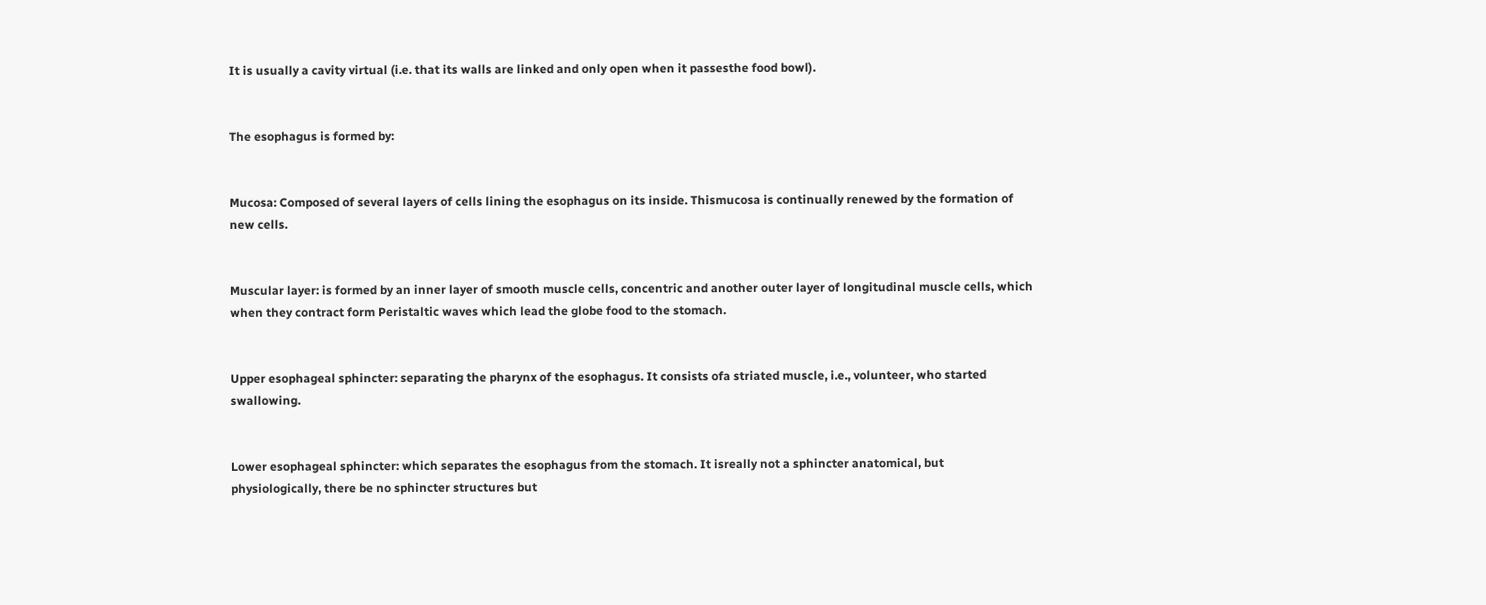It is usually a cavity virtual (i.e. that its walls are linked and only open when it passesthe food bowl).


The esophagus is formed by:


Mucosa: Composed of several layers of cells lining the esophagus on its inside. Thismucosa is continually renewed by the formation of new cells.


Muscular layer: is formed by an inner layer of smooth muscle cells, concentric and another outer layer of longitudinal muscle cells, which when they contract form Peristaltic waves which lead the globe food to the stomach.


Upper esophageal sphincter: separating the pharynx of the esophagus. It consists ofa striated muscle, i.e., volunteer, who started swallowing.


Lower esophageal sphincter: which separates the esophagus from the stomach. It isreally not a sphincter anatomical, but physiologically, there be no sphincter structures but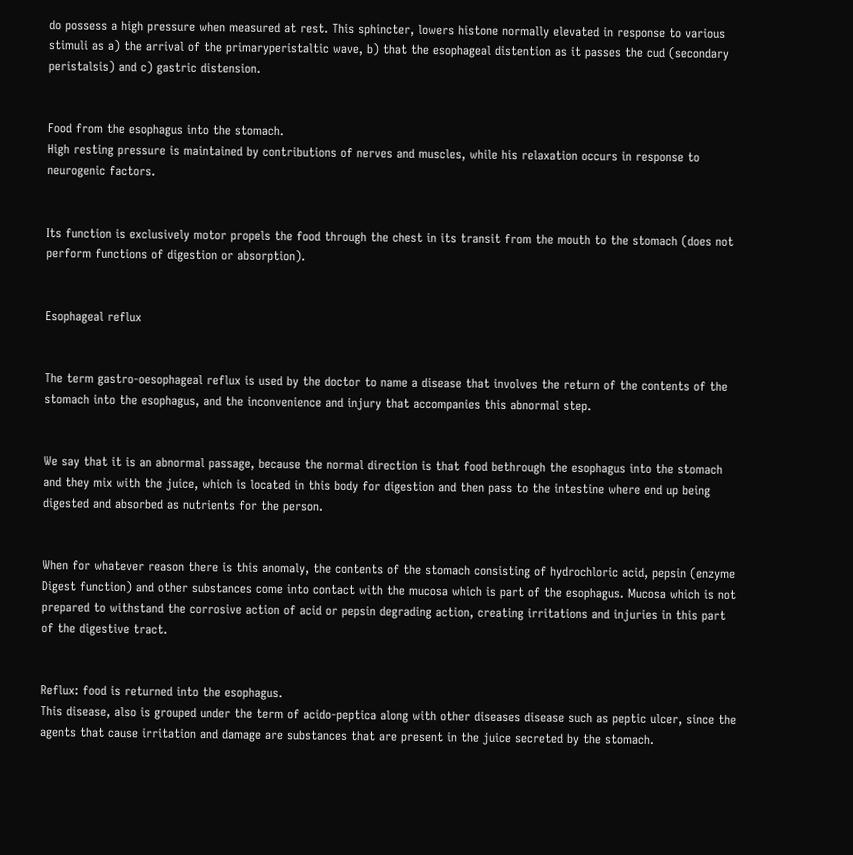do possess a high pressure when measured at rest. This sphincter, lowers histone normally elevated in response to various stimuli as a) the arrival of the primaryperistaltic wave, b) that the esophageal distention as it passes the cud (secondary peristalsis) and c) gastric distension.


Food from the esophagus into the stomach.
High resting pressure is maintained by contributions of nerves and muscles, while his relaxation occurs in response to neurogenic factors.


Its function is exclusively motor propels the food through the chest in its transit from the mouth to the stomach (does not perform functions of digestion or absorption).


Esophageal reflux


The term gastro-oesophageal reflux is used by the doctor to name a disease that involves the return of the contents of the stomach into the esophagus, and the inconvenience and injury that accompanies this abnormal step.


We say that it is an abnormal passage, because the normal direction is that food bethrough the esophagus into the stomach and they mix with the juice, which is located in this body for digestion and then pass to the intestine where end up being digested and absorbed as nutrients for the person.


When for whatever reason there is this anomaly, the contents of the stomach consisting of hydrochloric acid, pepsin (enzyme Digest function) and other substances come into contact with the mucosa which is part of the esophagus. Mucosa which is not prepared to withstand the corrosive action of acid or pepsin degrading action, creating irritations and injuries in this part of the digestive tract.


Reflux: food is returned into the esophagus.
This disease, also is grouped under the term of acido-peptica along with other diseases disease such as peptic ulcer, since the agents that cause irritation and damage are substances that are present in the juice secreted by the stomach.